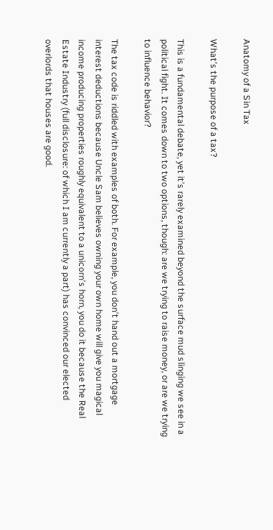Anatomy of a Sin Tax

What’s the purpose of a tax?

This is a fundamental debate, yet it’s rarely examined beyond the surface mud slinging we see in a political fight. It comes down to two options, though: are we trying to raise money, or are we trying to influence behavior?

The tax code is riddled with examples of both. For example, you don’t hand out a mortgage interest deductions because Uncle Sam believes owning your own home will give you magical income producing properties roughly equivalent to a unicorn’s horn, you do it because the Real Estate Industry (full disclosure: of which I am currently a part) has convinced our elected overlords that houses are good.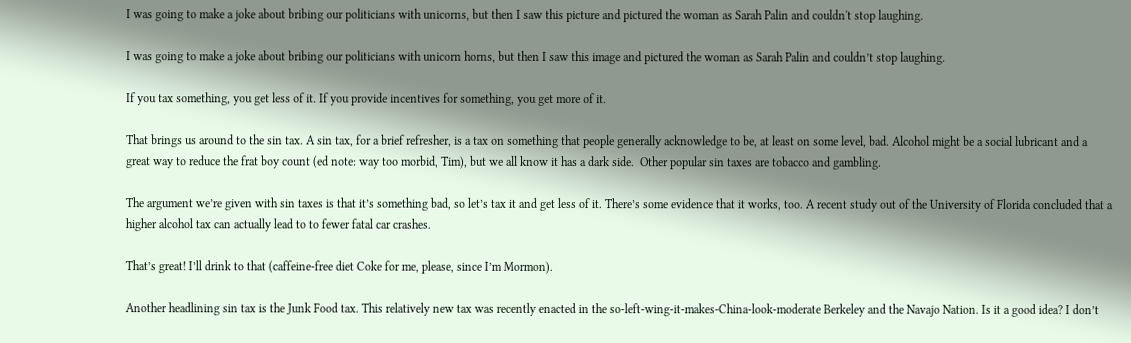I was going to make a joke about bribing our politicians with unicorns, but then I saw this picture and pictured the woman as Sarah Palin and couldn't stop laughing.

I was going to make a joke about bribing our politicians with unicorn horns, but then I saw this image and pictured the woman as Sarah Palin and couldn’t stop laughing.

If you tax something, you get less of it. If you provide incentives for something, you get more of it.

That brings us around to the sin tax. A sin tax, for a brief refresher, is a tax on something that people generally acknowledge to be, at least on some level, bad. Alcohol might be a social lubricant and a great way to reduce the frat boy count (ed note: way too morbid, Tim), but we all know it has a dark side.  Other popular sin taxes are tobacco and gambling.

The argument we’re given with sin taxes is that it’s something bad, so let’s tax it and get less of it. There’s some evidence that it works, too. A recent study out of the University of Florida concluded that a higher alcohol tax can actually lead to to fewer fatal car crashes.

That’s great! I’ll drink to that (caffeine-free diet Coke for me, please, since I’m Mormon).

Another headlining sin tax is the Junk Food tax. This relatively new tax was recently enacted in the so-left-wing-it-makes-China-look-moderate Berkeley and the Navajo Nation. Is it a good idea? I don’t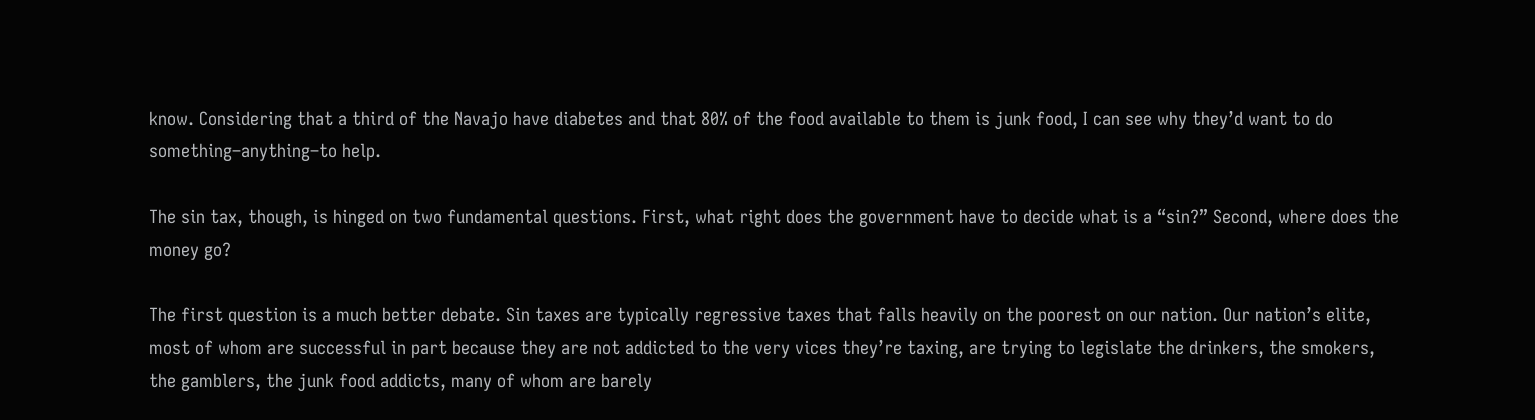know. Considering that a third of the Navajo have diabetes and that 80% of the food available to them is junk food, I can see why they’d want to do something–anything–to help.

The sin tax, though, is hinged on two fundamental questions. First, what right does the government have to decide what is a “sin?” Second, where does the money go?

The first question is a much better debate. Sin taxes are typically regressive taxes that falls heavily on the poorest on our nation. Our nation’s elite, most of whom are successful in part because they are not addicted to the very vices they’re taxing, are trying to legislate the drinkers, the smokers, the gamblers, the junk food addicts, many of whom are barely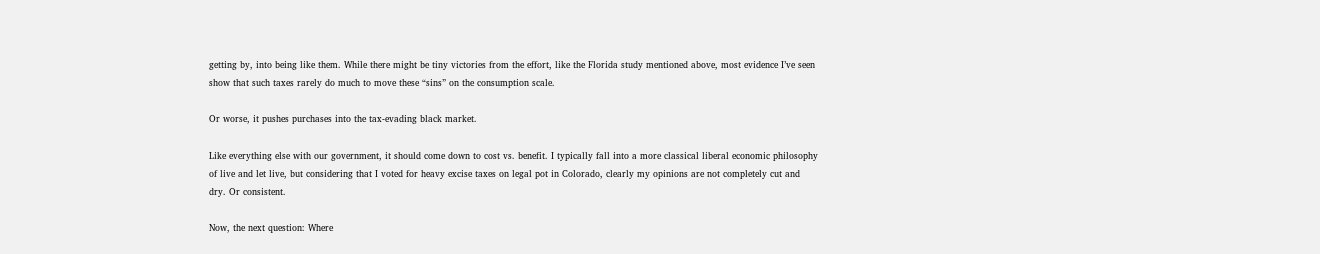getting by, into being like them. While there might be tiny victories from the effort, like the Florida study mentioned above, most evidence I’ve seen show that such taxes rarely do much to move these “sins” on the consumption scale.

Or worse, it pushes purchases into the tax-evading black market.

Like everything else with our government, it should come down to cost vs. benefit. I typically fall into a more classical liberal economic philosophy of live and let live, but considering that I voted for heavy excise taxes on legal pot in Colorado, clearly my opinions are not completely cut and dry. Or consistent.

Now, the next question: Where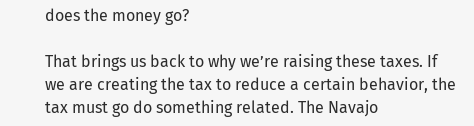does the money go?

That brings us back to why we’re raising these taxes. If we are creating the tax to reduce a certain behavior, the tax must go do something related. The Navajo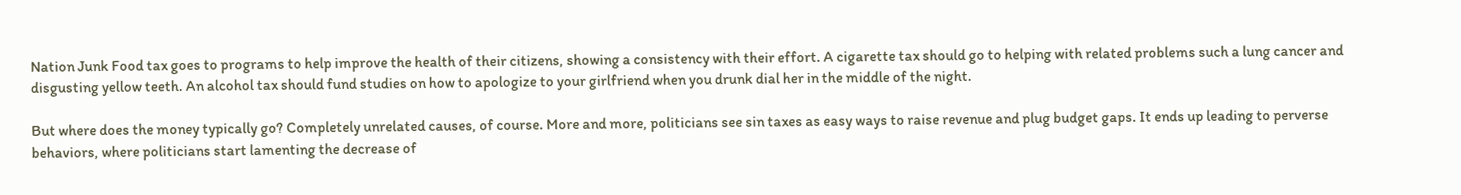Nation Junk Food tax goes to programs to help improve the health of their citizens, showing a consistency with their effort. A cigarette tax should go to helping with related problems such a lung cancer and disgusting yellow teeth. An alcohol tax should fund studies on how to apologize to your girlfriend when you drunk dial her in the middle of the night.

But where does the money typically go? Completely unrelated causes, of course. More and more, politicians see sin taxes as easy ways to raise revenue and plug budget gaps. It ends up leading to perverse behaviors, where politicians start lamenting the decrease of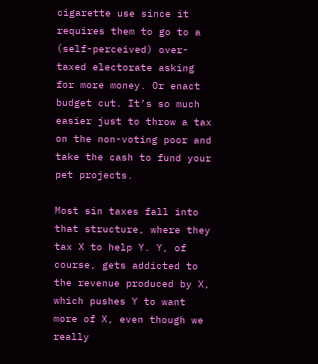cigarette use since it requires them to go to a (self-perceived) over-taxed electorate asking for more money. Or enact budget cut. It’s so much easier just to throw a tax on the non-voting poor and take the cash to fund your pet projects.

Most sin taxes fall into that structure, where they tax X to help Y. Y, of course, gets addicted to the revenue produced by X, which pushes Y to want more of X, even though we really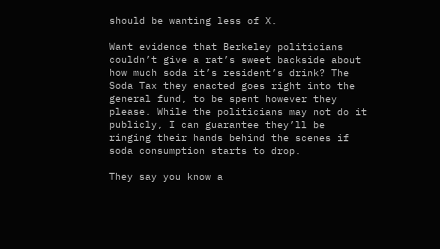should be wanting less of X.

Want evidence that Berkeley politicians couldn’t give a rat’s sweet backside about how much soda it’s resident’s drink? The Soda Tax they enacted goes right into the general fund, to be spent however they please. While the politicians may not do it publicly, I can guarantee they’ll be ringing their hands behind the scenes if soda consumption starts to drop.

They say you know a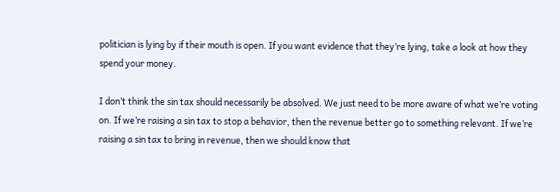politician is lying by if their mouth is open. If you want evidence that they’re lying, take a look at how they spend your money.

I don’t think the sin tax should necessarily be absolved. We just need to be more aware of what we’re voting on. If we’re raising a sin tax to stop a behavior, then the revenue better go to something relevant. If we’re raising a sin tax to bring in revenue, then we should know that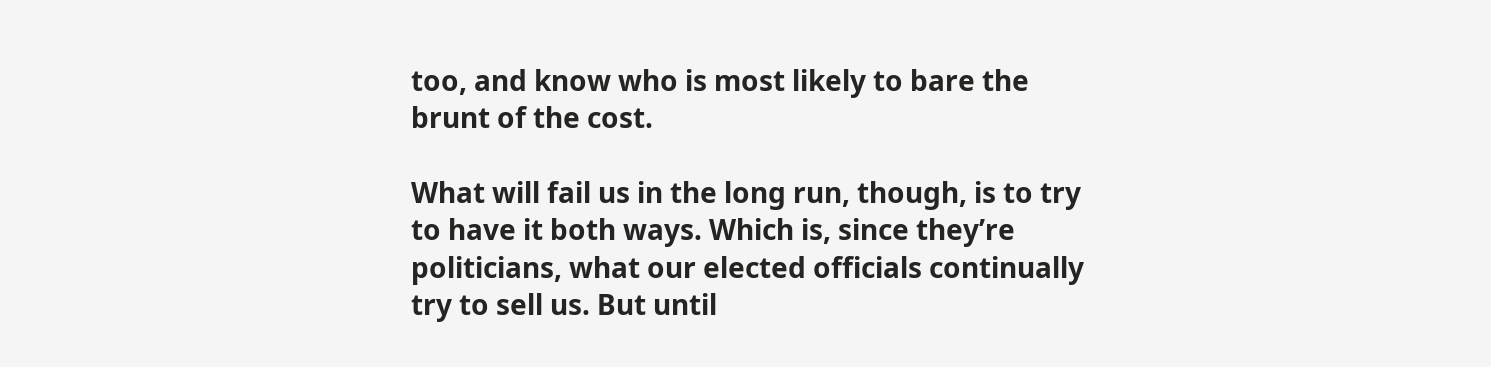too, and know who is most likely to bare the brunt of the cost.

What will fail us in the long run, though, is to try to have it both ways. Which is, since they’re politicians, what our elected officials continually try to sell us. But until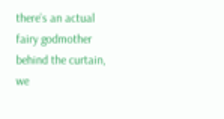there’s an actual fairy godmother behind the curtain, we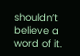shouldn’t believe a word of it.